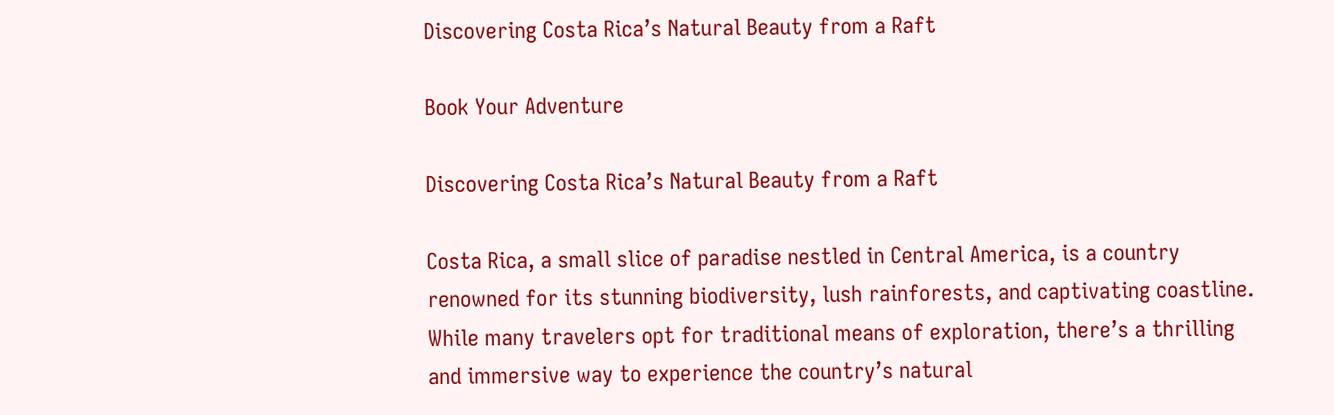Discovering Costa Rica’s Natural Beauty from a Raft

Book Your Adventure

Discovering Costa Rica’s Natural Beauty from a Raft

Costa Rica, a small slice of paradise nestled in Central America, is a country renowned for its stunning biodiversity, lush rainforests, and captivating coastline. While many travelers opt for traditional means of exploration, there’s a thrilling and immersive way to experience the country’s natural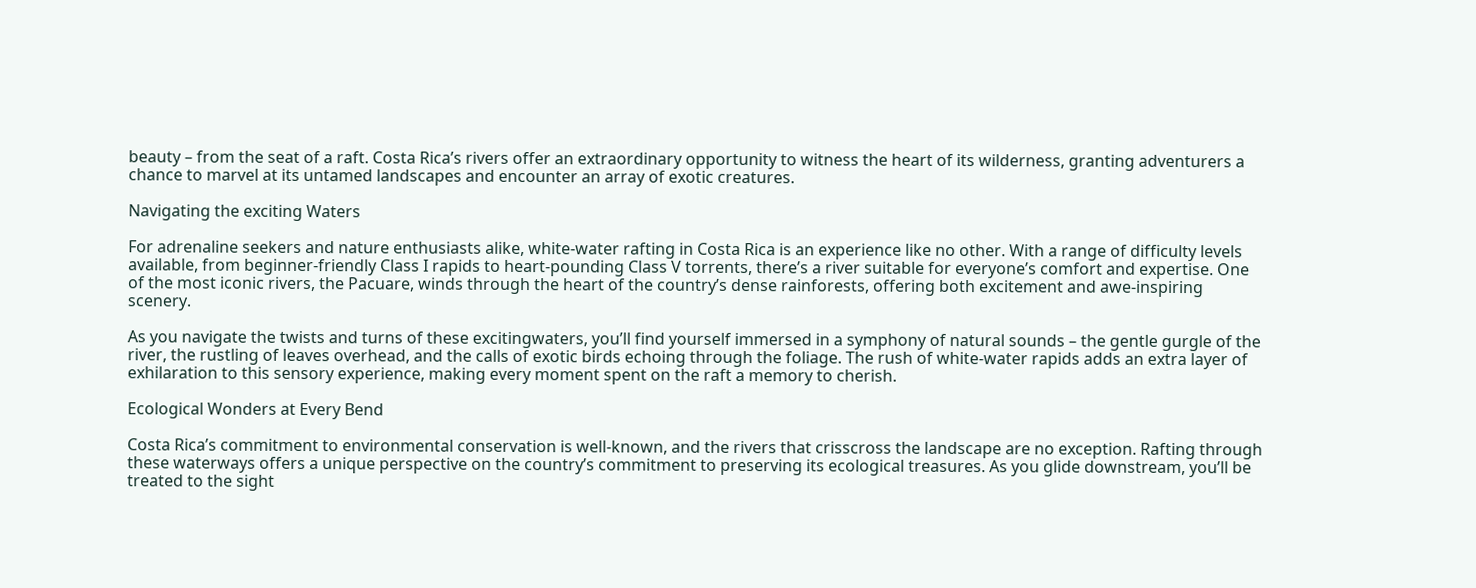beauty – from the seat of a raft. Costa Rica’s rivers offer an extraordinary opportunity to witness the heart of its wilderness, granting adventurers a chance to marvel at its untamed landscapes and encounter an array of exotic creatures.

Navigating the exciting Waters

For adrenaline seekers and nature enthusiasts alike, white-water rafting in Costa Rica is an experience like no other. With a range of difficulty levels available, from beginner-friendly Class I rapids to heart-pounding Class V torrents, there’s a river suitable for everyone’s comfort and expertise. One of the most iconic rivers, the Pacuare, winds through the heart of the country’s dense rainforests, offering both excitement and awe-inspiring scenery.

As you navigate the twists and turns of these excitingwaters, you’ll find yourself immersed in a symphony of natural sounds – the gentle gurgle of the river, the rustling of leaves overhead, and the calls of exotic birds echoing through the foliage. The rush of white-water rapids adds an extra layer of exhilaration to this sensory experience, making every moment spent on the raft a memory to cherish.

Ecological Wonders at Every Bend

Costa Rica’s commitment to environmental conservation is well-known, and the rivers that crisscross the landscape are no exception. Rafting through these waterways offers a unique perspective on the country’s commitment to preserving its ecological treasures. As you glide downstream, you’ll be treated to the sight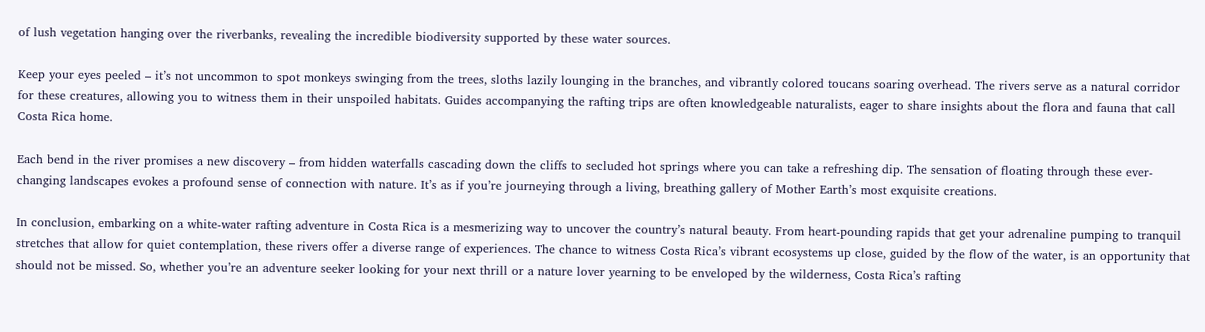of lush vegetation hanging over the riverbanks, revealing the incredible biodiversity supported by these water sources.

Keep your eyes peeled – it’s not uncommon to spot monkeys swinging from the trees, sloths lazily lounging in the branches, and vibrantly colored toucans soaring overhead. The rivers serve as a natural corridor for these creatures, allowing you to witness them in their unspoiled habitats. Guides accompanying the rafting trips are often knowledgeable naturalists, eager to share insights about the flora and fauna that call Costa Rica home.

Each bend in the river promises a new discovery – from hidden waterfalls cascading down the cliffs to secluded hot springs where you can take a refreshing dip. The sensation of floating through these ever-changing landscapes evokes a profound sense of connection with nature. It’s as if you’re journeying through a living, breathing gallery of Mother Earth’s most exquisite creations.

In conclusion, embarking on a white-water rafting adventure in Costa Rica is a mesmerizing way to uncover the country’s natural beauty. From heart-pounding rapids that get your adrenaline pumping to tranquil stretches that allow for quiet contemplation, these rivers offer a diverse range of experiences. The chance to witness Costa Rica’s vibrant ecosystems up close, guided by the flow of the water, is an opportunity that should not be missed. So, whether you’re an adventure seeker looking for your next thrill or a nature lover yearning to be enveloped by the wilderness, Costa Rica’s rafting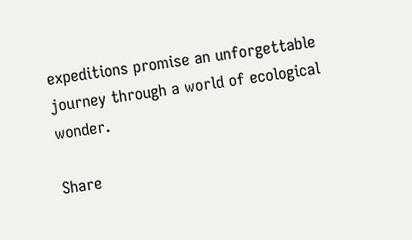expeditions promise an unforgettable journey through a world of ecological wonder.

Share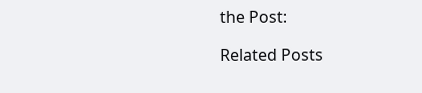the Post:

Related Posts